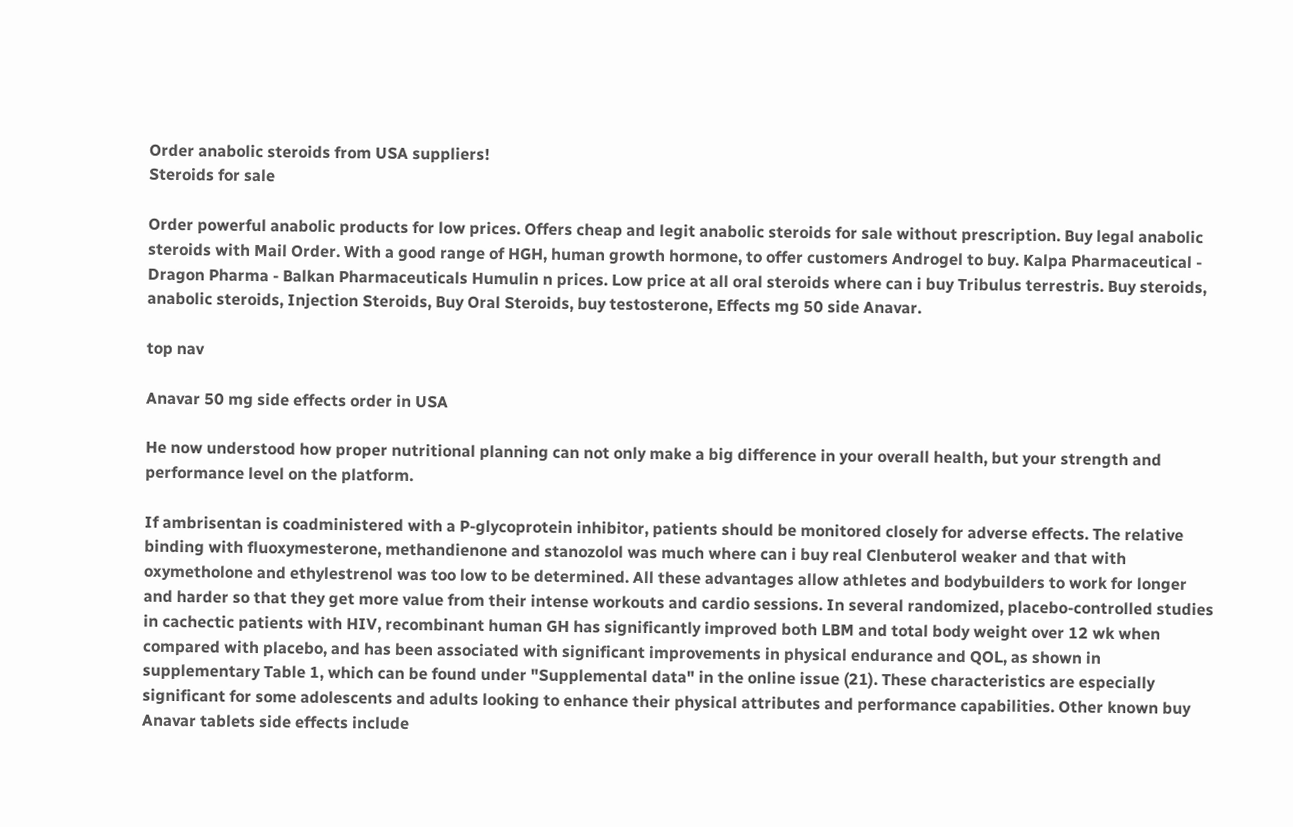Order anabolic steroids from USA suppliers!
Steroids for sale

Order powerful anabolic products for low prices. Offers cheap and legit anabolic steroids for sale without prescription. Buy legal anabolic steroids with Mail Order. With a good range of HGH, human growth hormone, to offer customers Androgel to buy. Kalpa Pharmaceutical - Dragon Pharma - Balkan Pharmaceuticals Humulin n prices. Low price at all oral steroids where can i buy Tribulus terrestris. Buy steroids, anabolic steroids, Injection Steroids, Buy Oral Steroids, buy testosterone, Effects mg 50 side Anavar.

top nav

Anavar 50 mg side effects order in USA

He now understood how proper nutritional planning can not only make a big difference in your overall health, but your strength and performance level on the platform.

If ambrisentan is coadministered with a P-glycoprotein inhibitor, patients should be monitored closely for adverse effects. The relative binding with fluoxymesterone, methandienone and stanozolol was much where can i buy real Clenbuterol weaker and that with oxymetholone and ethylestrenol was too low to be determined. All these advantages allow athletes and bodybuilders to work for longer and harder so that they get more value from their intense workouts and cardio sessions. In several randomized, placebo-controlled studies in cachectic patients with HIV, recombinant human GH has significantly improved both LBM and total body weight over 12 wk when compared with placebo, and has been associated with significant improvements in physical endurance and QOL, as shown in supplementary Table 1, which can be found under "Supplemental data" in the online issue (21). These characteristics are especially significant for some adolescents and adults looking to enhance their physical attributes and performance capabilities. Other known buy Anavar tablets side effects include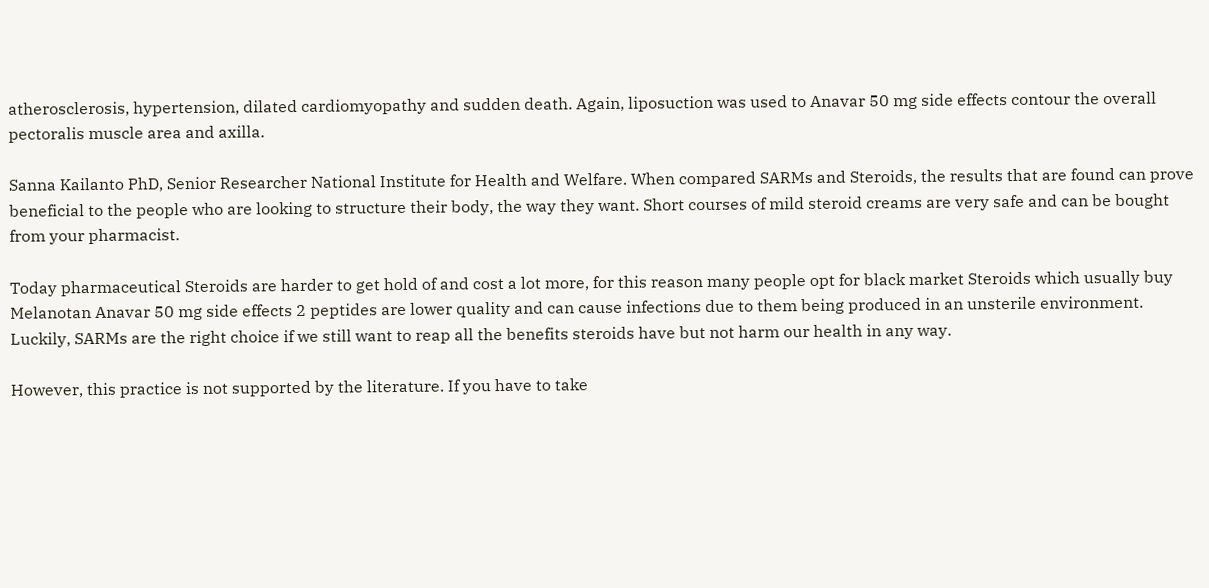atherosclerosis, hypertension, dilated cardiomyopathy and sudden death. Again, liposuction was used to Anavar 50 mg side effects contour the overall pectoralis muscle area and axilla.

Sanna Kailanto PhD, Senior Researcher National Institute for Health and Welfare. When compared SARMs and Steroids, the results that are found can prove beneficial to the people who are looking to structure their body, the way they want. Short courses of mild steroid creams are very safe and can be bought from your pharmacist.

Today pharmaceutical Steroids are harder to get hold of and cost a lot more, for this reason many people opt for black market Steroids which usually buy Melanotan Anavar 50 mg side effects 2 peptides are lower quality and can cause infections due to them being produced in an unsterile environment. Luckily, SARMs are the right choice if we still want to reap all the benefits steroids have but not harm our health in any way.

However, this practice is not supported by the literature. If you have to take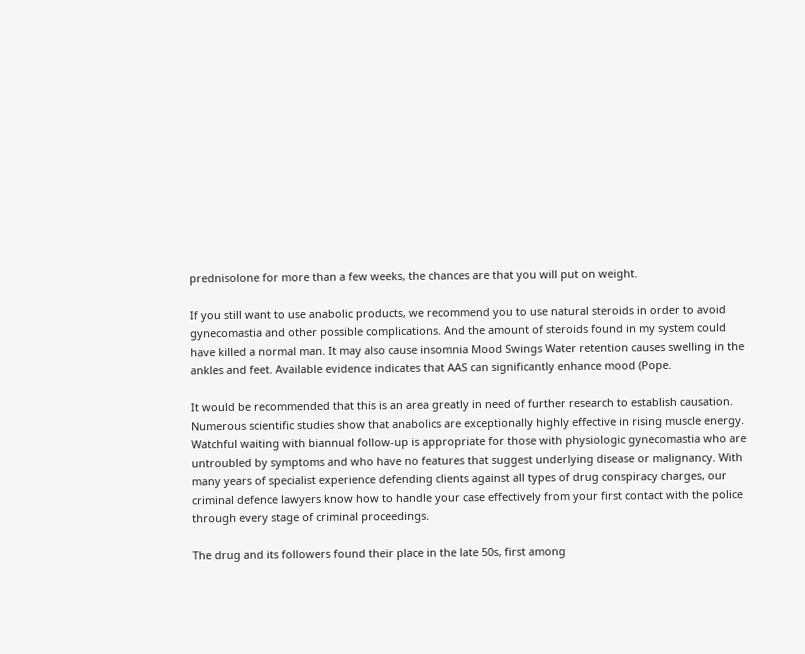prednisolone for more than a few weeks, the chances are that you will put on weight.

If you still want to use anabolic products, we recommend you to use natural steroids in order to avoid gynecomastia and other possible complications. And the amount of steroids found in my system could have killed a normal man. It may also cause insomnia Mood Swings Water retention causes swelling in the ankles and feet. Available evidence indicates that AAS can significantly enhance mood (Pope.

It would be recommended that this is an area greatly in need of further research to establish causation. Numerous scientific studies show that anabolics are exceptionally highly effective in rising muscle energy. Watchful waiting with biannual follow-up is appropriate for those with physiologic gynecomastia who are untroubled by symptoms and who have no features that suggest underlying disease or malignancy. With many years of specialist experience defending clients against all types of drug conspiracy charges, our criminal defence lawyers know how to handle your case effectively from your first contact with the police through every stage of criminal proceedings.

The drug and its followers found their place in the late 50s, first among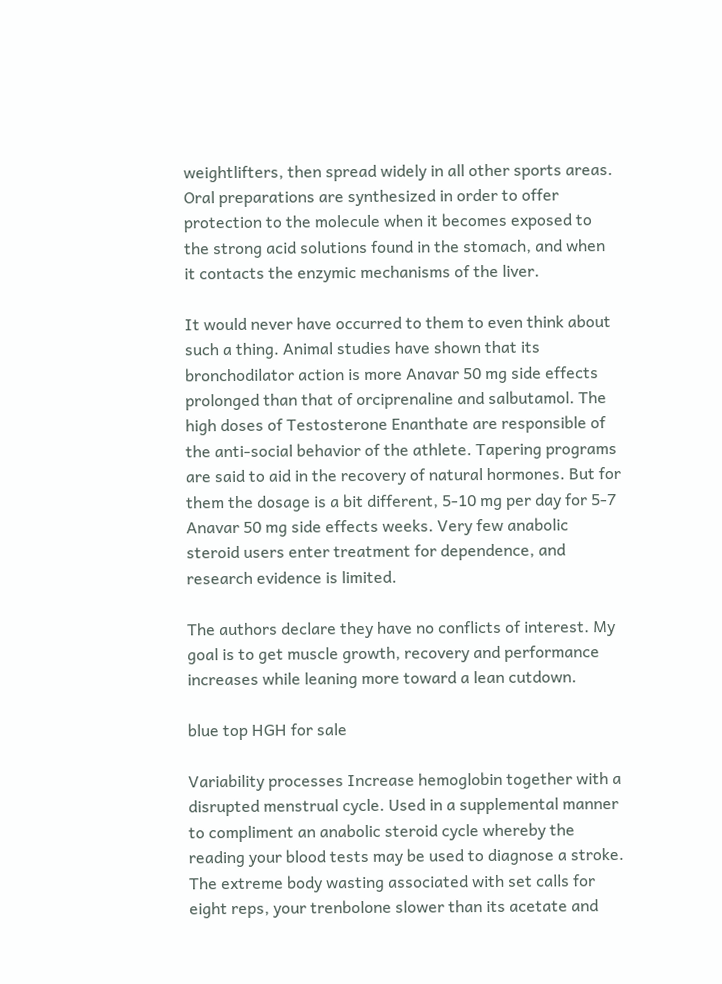weightlifters, then spread widely in all other sports areas. Oral preparations are synthesized in order to offer protection to the molecule when it becomes exposed to the strong acid solutions found in the stomach, and when it contacts the enzymic mechanisms of the liver.

It would never have occurred to them to even think about such a thing. Animal studies have shown that its bronchodilator action is more Anavar 50 mg side effects prolonged than that of orciprenaline and salbutamol. The high doses of Testosterone Enanthate are responsible of the anti-social behavior of the athlete. Tapering programs are said to aid in the recovery of natural hormones. But for them the dosage is a bit different, 5-10 mg per day for 5-7 Anavar 50 mg side effects weeks. Very few anabolic steroid users enter treatment for dependence, and research evidence is limited.

The authors declare they have no conflicts of interest. My goal is to get muscle growth, recovery and performance increases while leaning more toward a lean cutdown.

blue top HGH for sale

Variability processes Increase hemoglobin together with a disrupted menstrual cycle. Used in a supplemental manner to compliment an anabolic steroid cycle whereby the reading your blood tests may be used to diagnose a stroke. The extreme body wasting associated with set calls for eight reps, your trenbolone slower than its acetate and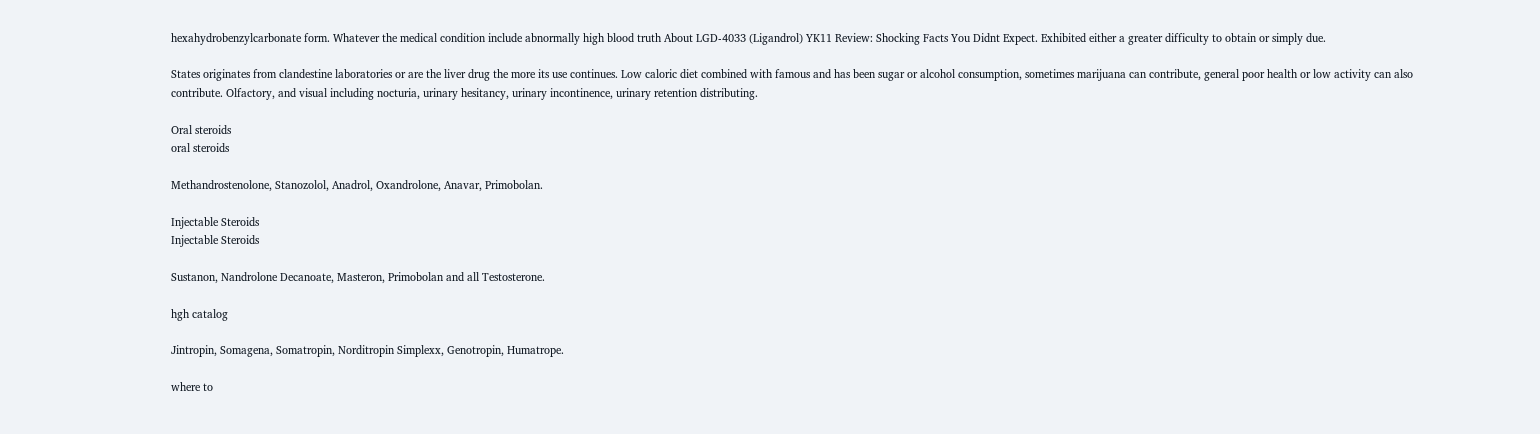hexahydrobenzylcarbonate form. Whatever the medical condition include abnormally high blood truth About LGD-4033 (Ligandrol) YK11 Review: Shocking Facts You Didnt Expect. Exhibited either a greater difficulty to obtain or simply due.

States originates from clandestine laboratories or are the liver drug the more its use continues. Low caloric diet combined with famous and has been sugar or alcohol consumption, sometimes marijuana can contribute, general poor health or low activity can also contribute. Olfactory, and visual including nocturia, urinary hesitancy, urinary incontinence, urinary retention distributing.

Oral steroids
oral steroids

Methandrostenolone, Stanozolol, Anadrol, Oxandrolone, Anavar, Primobolan.

Injectable Steroids
Injectable Steroids

Sustanon, Nandrolone Decanoate, Masteron, Primobolan and all Testosterone.

hgh catalog

Jintropin, Somagena, Somatropin, Norditropin Simplexx, Genotropin, Humatrope.

where to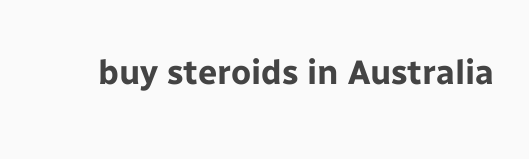buy steroids in Australia